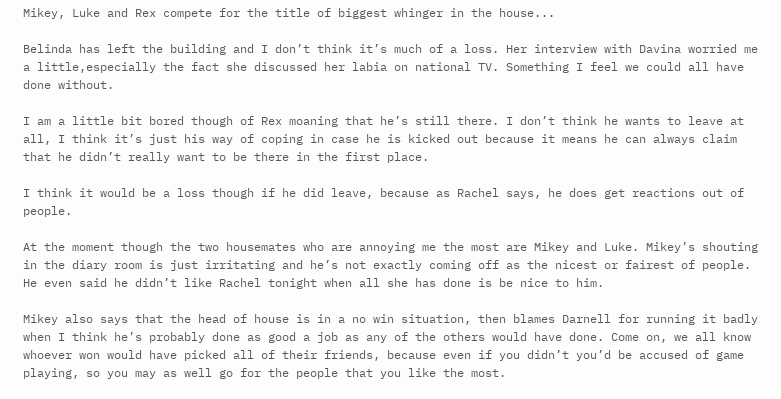Mikey, Luke and Rex compete for the title of biggest whinger in the house...

Belinda has left the building and I don’t think it’s much of a loss. Her interview with Davina worried me a little,especially the fact she discussed her labia on national TV. Something I feel we could all have done without.

I am a little bit bored though of Rex moaning that he’s still there. I don’t think he wants to leave at all, I think it’s just his way of coping in case he is kicked out because it means he can always claim that he didn’t really want to be there in the first place.

I think it would be a loss though if he did leave, because as Rachel says, he does get reactions out of people.

At the moment though the two housemates who are annoying me the most are Mikey and Luke. Mikey’s shouting in the diary room is just irritating and he’s not exactly coming off as the nicest or fairest of people. He even said he didn’t like Rachel tonight when all she has done is be nice to him.

Mikey also says that the head of house is in a no win situation, then blames Darnell for running it badly when I think he’s probably done as good a job as any of the others would have done. Come on, we all know whoever won would have picked all of their friends, because even if you didn’t you’d be accused of game playing, so you may as well go for the people that you like the most.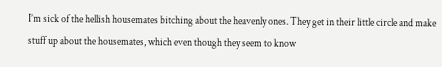I’m sick of the hellish housemates bitching about the heavenly ones. They get in their little circle and make stuff up about the housemates, which even though they seem to know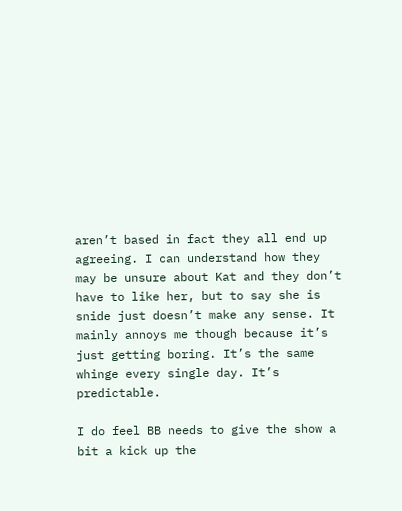aren’t based in fact they all end up agreeing. I can understand how they may be unsure about Kat and they don’t have to like her, but to say she is snide just doesn’t make any sense. It mainly annoys me though because it’s just getting boring. It’s the same whinge every single day. It’s predictable.

I do feel BB needs to give the show a bit a kick up the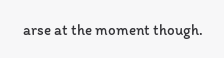arse at the moment though.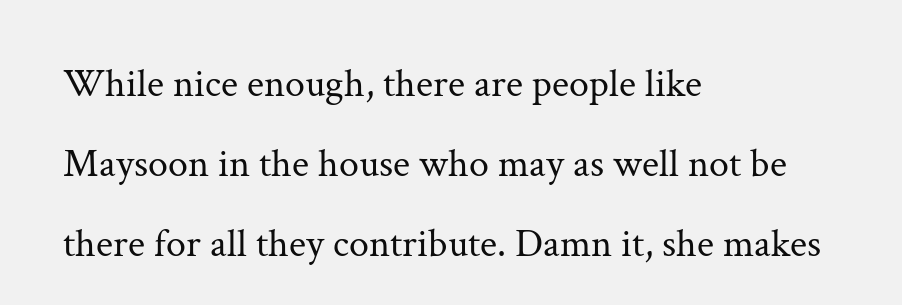While nice enough, there are people like Maysoon in the house who may as well not be there for all they contribute. Damn it, she makes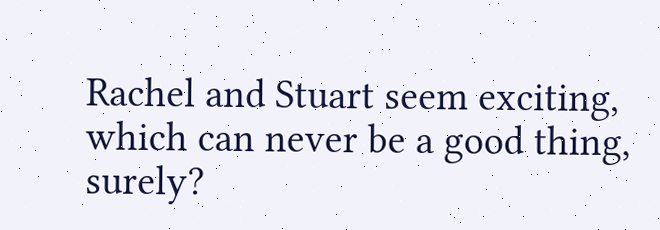Rachel and Stuart seem exciting, which can never be a good thing, surely?